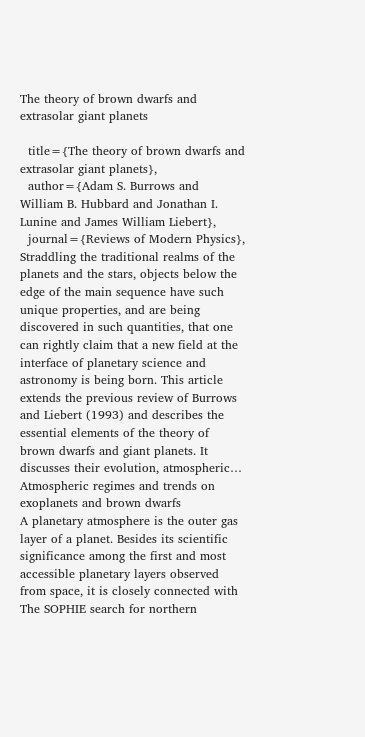The theory of brown dwarfs and extrasolar giant planets

  title={The theory of brown dwarfs and extrasolar giant planets},
  author={Adam S. Burrows and William B. Hubbard and Jonathan I. Lunine and James William Liebert},
  journal={Reviews of Modern Physics},
Straddling the traditional realms of the planets and the stars, objects below the edge of the main sequence have such unique properties, and are being discovered in such quantities, that one can rightly claim that a new field at the interface of planetary science and astronomy is being born. This article extends the previous review of Burrows and Liebert (1993) and describes the essential elements of the theory of brown dwarfs and giant planets. It discusses their evolution, atmospheric…
Atmospheric regimes and trends on exoplanets and brown dwarfs
A planetary atmosphere is the outer gas layer of a planet. Besides its scientific significance among the first and most accessible planetary layers observed from space, it is closely connected with
The SOPHIE search for northern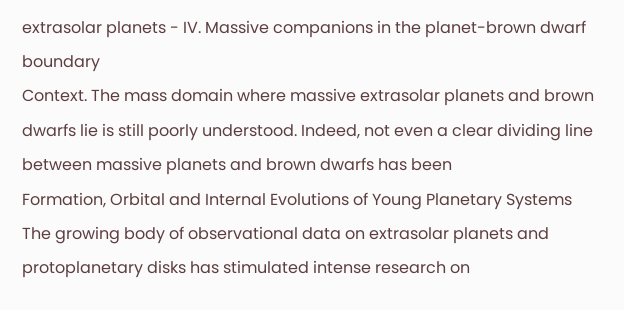extrasolar planets - IV. Massive companions in the planet-brown dwarf boundary
Context. The mass domain where massive extrasolar planets and brown dwarfs lie is still poorly understood. Indeed, not even a clear dividing line between massive planets and brown dwarfs has been
Formation, Orbital and Internal Evolutions of Young Planetary Systems
The growing body of observational data on extrasolar planets and protoplanetary disks has stimulated intense research on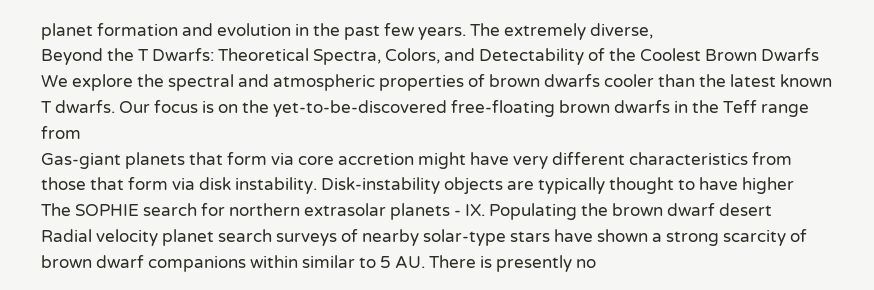planet formation and evolution in the past few years. The extremely diverse,
Beyond the T Dwarfs: Theoretical Spectra, Colors, and Detectability of the Coolest Brown Dwarfs
We explore the spectral and atmospheric properties of brown dwarfs cooler than the latest known T dwarfs. Our focus is on the yet-to-be-discovered free-floating brown dwarfs in the Teff range from
Gas-giant planets that form via core accretion might have very different characteristics from those that form via disk instability. Disk-instability objects are typically thought to have higher
The SOPHIE search for northern extrasolar planets - IX. Populating the brown dwarf desert
Radial velocity planet search surveys of nearby solar-type stars have shown a strong scarcity of brown dwarf companions within similar to 5 AU. There is presently no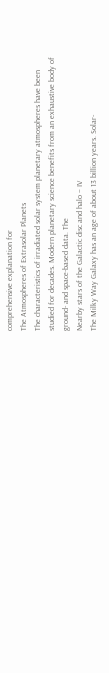comprehensive explanation for
The Atmospheres of Extrasolar Planets
The characteristics of irradiated solar system planetary atmospheres have been studied for decades. Modern planetary science benefits from an exhaustive body of ground- and space-based data. The
Nearby stars of the Galactic disc and halo – IV
The Milky Way Galaxy has an age of about 13 billion years. Solar-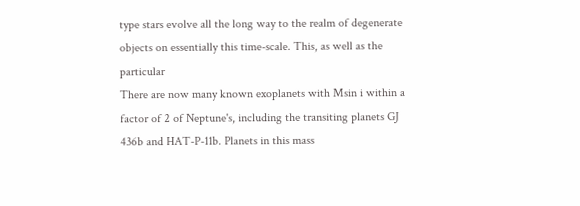type stars evolve all the long way to the realm of degenerate objects on essentially this time-scale. This, as well as the particular
There are now many known exoplanets with Msin i within a factor of 2 of Neptune's, including the transiting planets GJ 436b and HAT-P-11b. Planets in this mass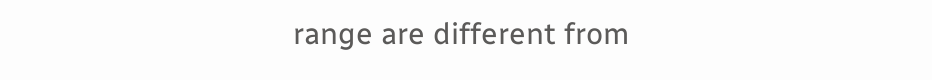range are different from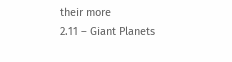their more
2.11 – Giant Planets